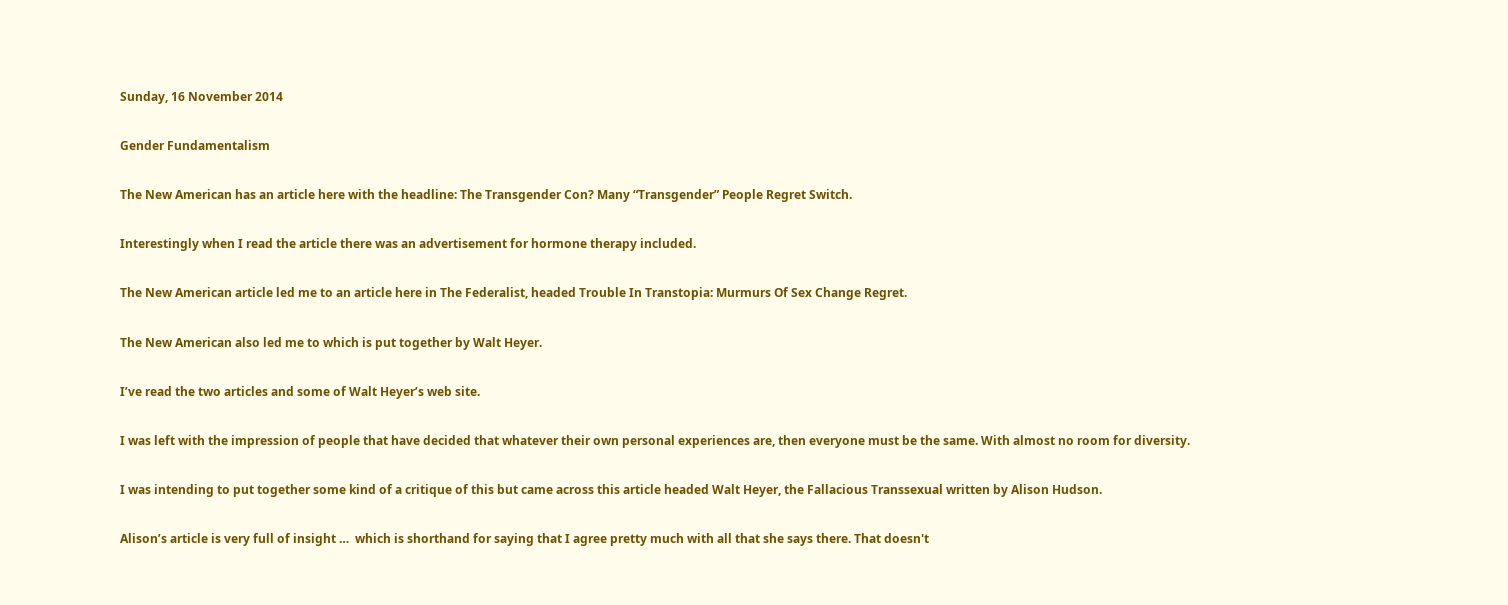Sunday, 16 November 2014

Gender Fundamentalism

The New American has an article here with the headline: The Transgender Con? Many “Transgender” People Regret Switch.

Interestingly when I read the article there was an advertisement for hormone therapy included.

The New American article led me to an article here in The Federalist, headed Trouble In Transtopia: Murmurs Of Sex Change Regret.

The New American also led me to which is put together by Walt Heyer.

I’ve read the two articles and some of Walt Heyer’s web site.

I was left with the impression of people that have decided that whatever their own personal experiences are, then everyone must be the same. With almost no room for diversity.

I was intending to put together some kind of a critique of this but came across this article headed Walt Heyer, the Fallacious Transsexual written by Alison Hudson.

Alison’s article is very full of insight …  which is shorthand for saying that I agree pretty much with all that she says there. That doesn't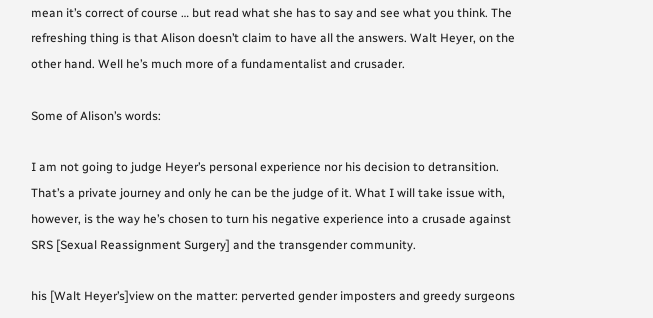mean it’s correct of course … but read what she has to say and see what you think. The refreshing thing is that Alison doesn’t claim to have all the answers. Walt Heyer, on the other hand. Well he’s much more of a fundamentalist and crusader.

Some of Alison’s words:

I am not going to judge Heyer’s personal experience nor his decision to detransition. That’s a private journey and only he can be the judge of it. What I will take issue with, however, is the way he’s chosen to turn his negative experience into a crusade against SRS [Sexual Reassignment Surgery] and the transgender community.

his [Walt Heyer’s]view on the matter: perverted gender imposters and greedy surgeons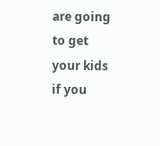are going to get your kids if you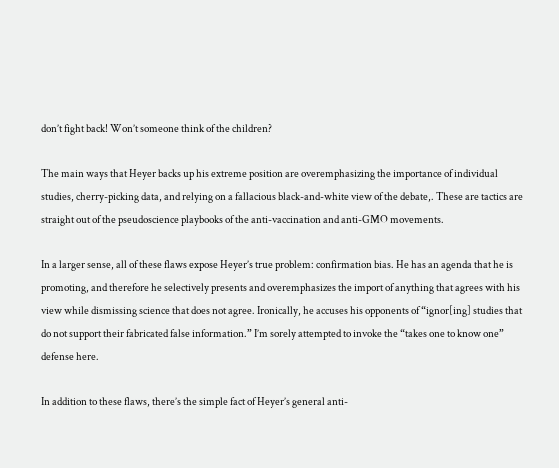don’t fight back! Won’t someone think of the children?

The main ways that Heyer backs up his extreme position are overemphasizing the importance of individual studies, cherry-picking data, and relying on a fallacious black-and-white view of the debate,. These are tactics are straight out of the pseudoscience playbooks of the anti-vaccination and anti-GMO movements.

In a larger sense, all of these flaws expose Heyer’s true problem: confirmation bias. He has an agenda that he is promoting, and therefore he selectively presents and overemphasizes the import of anything that agrees with his view while dismissing science that does not agree. Ironically, he accuses his opponents of “ignor[ing] studies that do not support their fabricated false information.” I’m sorely attempted to invoke the “takes one to know one” defense here.

In addition to these flaws, there’s the simple fact of Heyer’s general anti-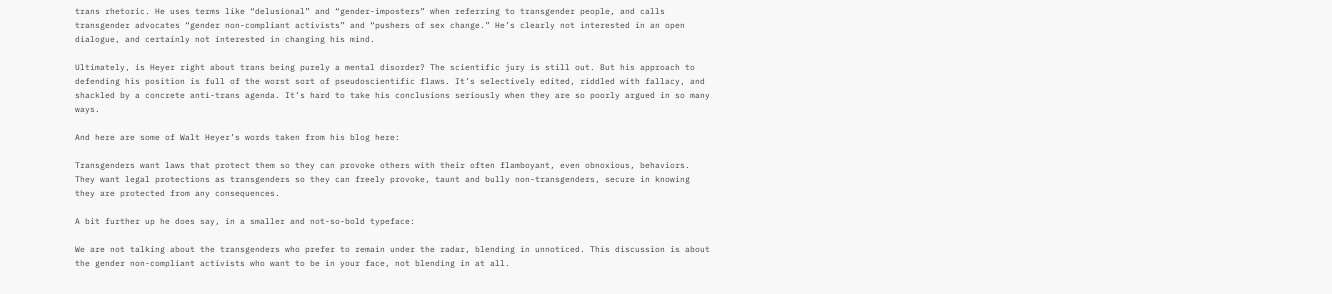trans rhetoric. He uses terms like “delusional” and “gender-imposters” when referring to transgender people, and calls transgender advocates “gender non-compliant activists” and “pushers of sex change.” He’s clearly not interested in an open dialogue, and certainly not interested in changing his mind.

Ultimately, is Heyer right about trans being purely a mental disorder? The scientific jury is still out. But his approach to defending his position is full of the worst sort of pseudoscientific flaws. It’s selectively edited, riddled with fallacy, and shackled by a concrete anti-trans agenda. It’s hard to take his conclusions seriously when they are so poorly argued in so many ways.

And here are some of Walt Heyer’s words taken from his blog here:

Transgenders want laws that protect them so they can provoke others with their often flamboyant, even obnoxious, behaviors. They want legal protections as transgenders so they can freely provoke, taunt and bully non-transgenders, secure in knowing they are protected from any consequences.

A bit further up he does say, in a smaller and not-so-bold typeface:

We are not talking about the transgenders who prefer to remain under the radar, blending in unnoticed. This discussion is about the gender non-compliant activists who want to be in your face, not blending in at all.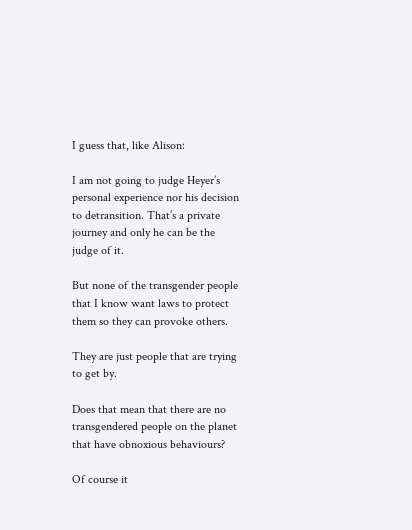I guess that, like Alison:

I am not going to judge Heyer’s personal experience nor his decision to detransition. That’s a private journey and only he can be the judge of it.

But none of the transgender people that I know want laws to protect them so they can provoke others.

They are just people that are trying to get by.

Does that mean that there are no transgendered people on the planet that have obnoxious behaviours?

Of course it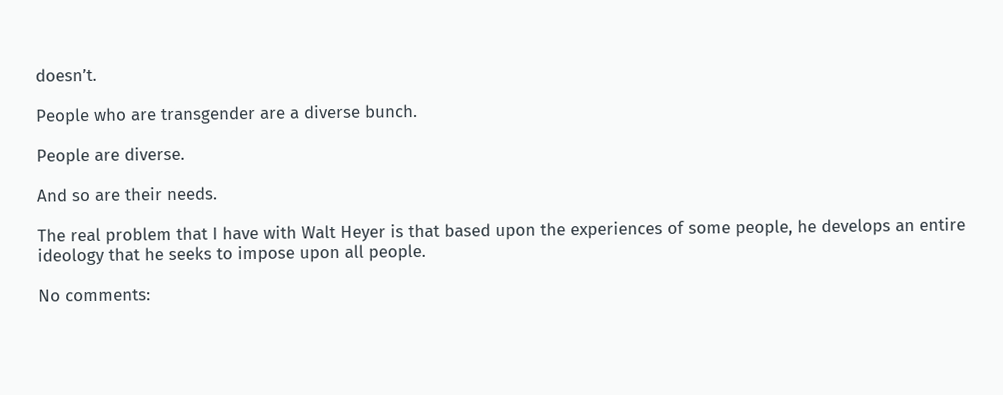doesn’t.

People who are transgender are a diverse bunch.

People are diverse.

And so are their needs.

The real problem that I have with Walt Heyer is that based upon the experiences of some people, he develops an entire ideology that he seeks to impose upon all people.

No comments: